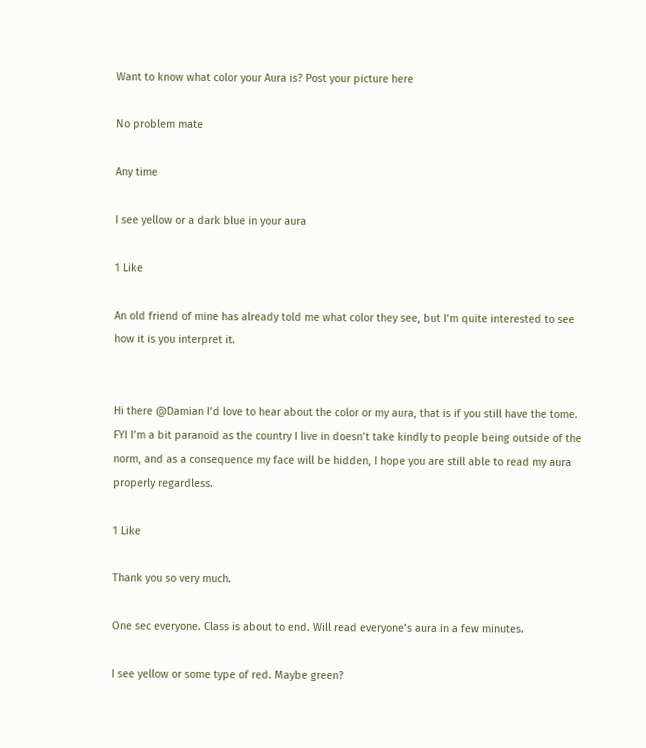Want to know what color your Aura is? Post your picture here

No problem mate

Any time

I see yellow or a dark blue in your aura

1 Like

An old friend of mine has already told me what color they see, but I’m quite interested to see how it is you interpret it.


Hi there @Damian I’d love to hear about the color or my aura, that is if you still have the tome.
FYI I’m a bit paranoid as the country I live in doesn’t take kindly to people being outside of the norm, and as a consequence my face will be hidden, I hope you are still able to read my aura properly regardless.

1 Like

Thank you so very much.

One sec everyone. Class is about to end. Will read everyone’s aura in a few minutes.

I see yellow or some type of red. Maybe green?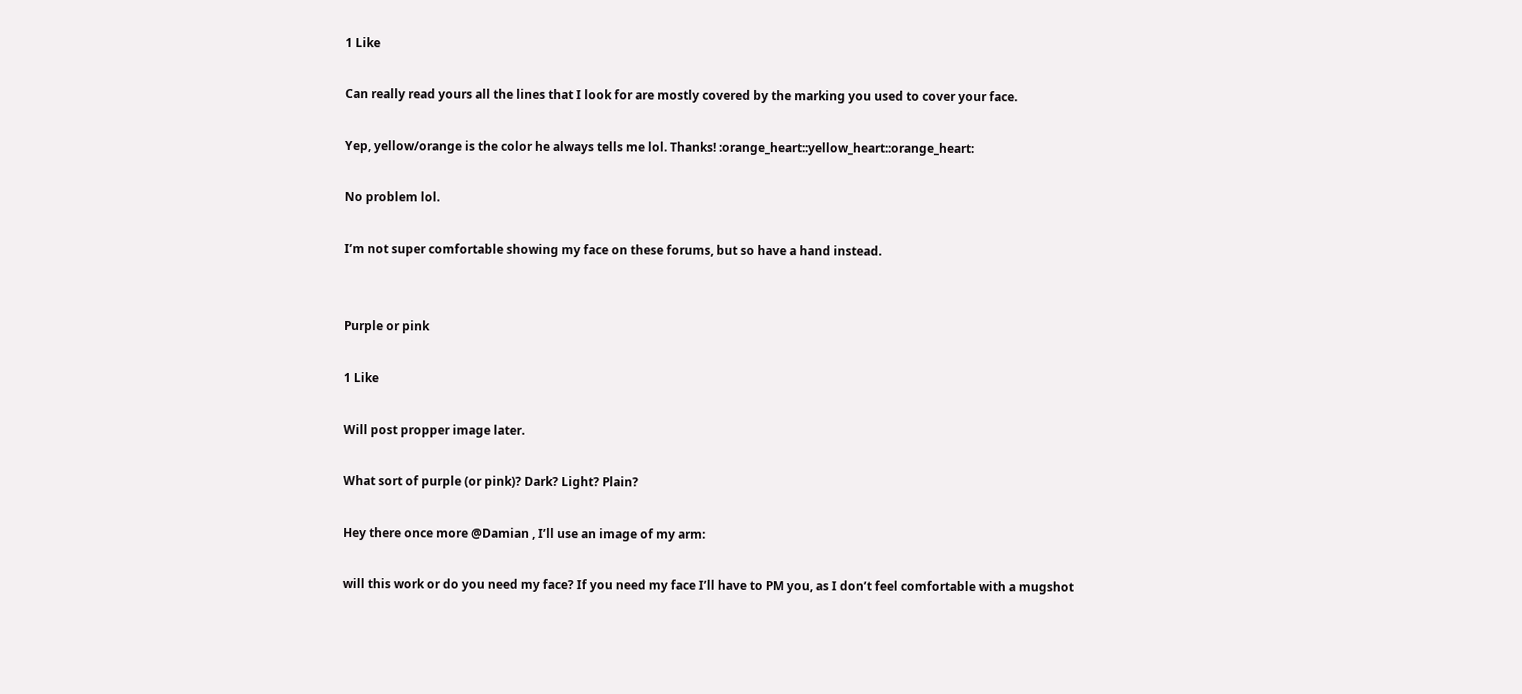1 Like

Can really read yours all the lines that I look for are mostly covered by the marking you used to cover your face.

Yep, yellow/orange is the color he always tells me lol. Thanks! :orange_heart::yellow_heart::orange_heart:

No problem lol.

I’m not super comfortable showing my face on these forums, but so have a hand instead.


Purple or pink

1 Like

Will post propper image later.

What sort of purple (or pink)? Dark? Light? Plain?

Hey there once more @Damian , I’ll use an image of my arm:

will this work or do you need my face? If you need my face I’ll have to PM you, as I don’t feel comfortable with a mugshot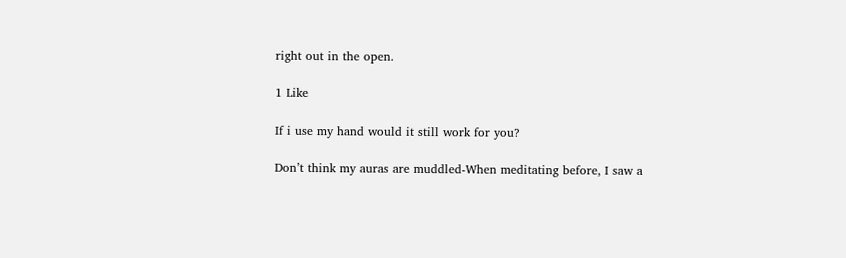right out in the open.

1 Like

If i use my hand would it still work for you?

Don’t think my auras are muddled-When meditating before, I saw a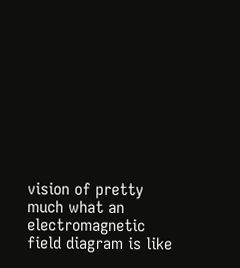vision of pretty much what an electromagnetic field diagram is like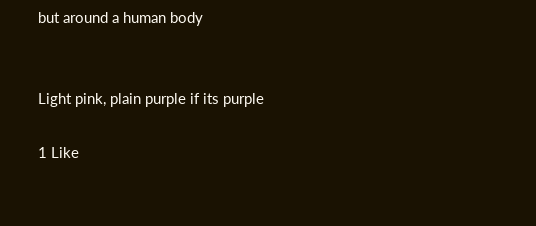but around a human body


Light pink, plain purple if its purple

1 Like